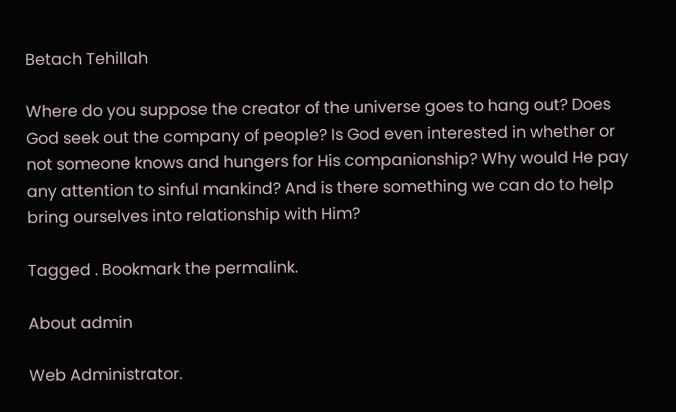Betach Tehillah

Where do you suppose the creator of the universe goes to hang out? Does God seek out the company of people? Is God even interested in whether or not someone knows and hungers for His companionship? Why would He pay any attention to sinful mankind? And is there something we can do to help bring ourselves into relationship with Him?

Tagged . Bookmark the permalink.

About admin

Web Administrator.